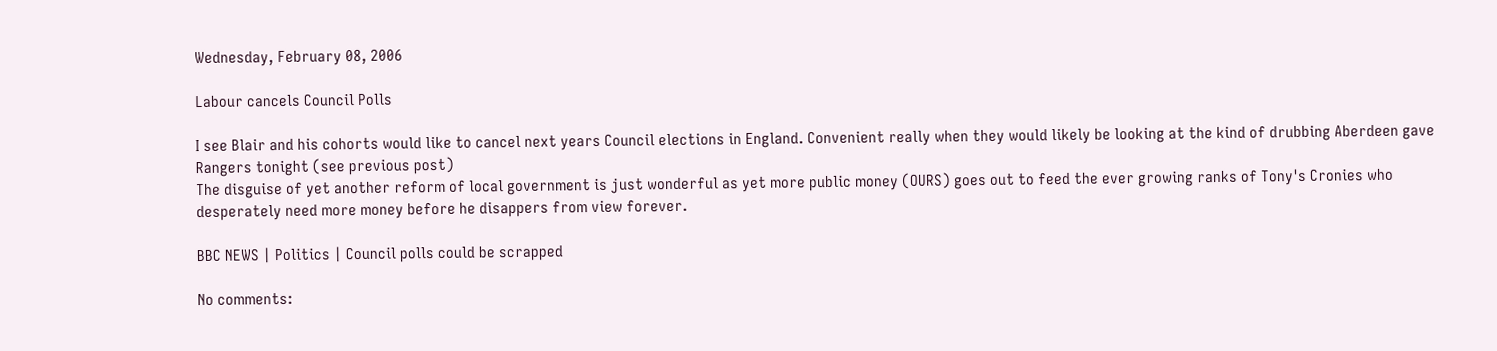Wednesday, February 08, 2006

Labour cancels Council Polls

I see Blair and his cohorts would like to cancel next years Council elections in England. Convenient really when they would likely be looking at the kind of drubbing Aberdeen gave Rangers tonight (see previous post)
The disguise of yet another reform of local government is just wonderful as yet more public money (OURS) goes out to feed the ever growing ranks of Tony's Cronies who desperately need more money before he disappers from view forever.

BBC NEWS | Politics | Council polls could be scrapped

No comments: